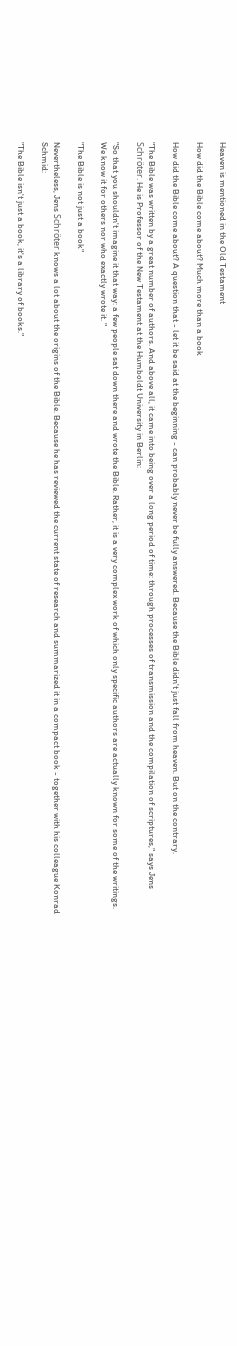Heaven is mentioned in the Old Testament

How did the Bible come about? Much more than a book

How did the Bible come about? A question that - let it be said at the beginning - can probably never be fully answered. Because the Bible didn't just fall from heaven. But on the contrary.

"The Bible was written by a great number of authors. And above all, it came into being over a long period of time: through processes of transmission and the compilation of scriptures," says Jens Schröter. He is Professor of the New Testament at the Humboldt University in Berlin:

"So that you shouldn't imagine it that way: a few people sat down there and wrote the Bible. Rather, it is a very complex work of which only specific authors are actually known for some of the writings. We know it for others nor who exactly wrote it. "

"The Bible is not just a book"

Nevertheless, Jens Schröter knows a lot about the origins of the Bible. Because he has reviewed the current state of research and summarized it in a compact book - together with his colleague Konrad Schmid:

"The Bible isn't just a book, it's a library of books."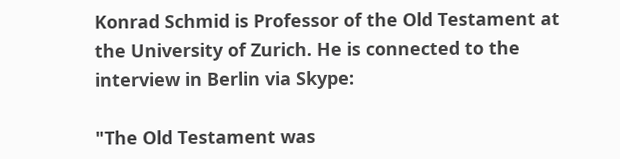Konrad Schmid is Professor of the Old Testament at the University of Zurich. He is connected to the interview in Berlin via Skype:

"The Old Testament was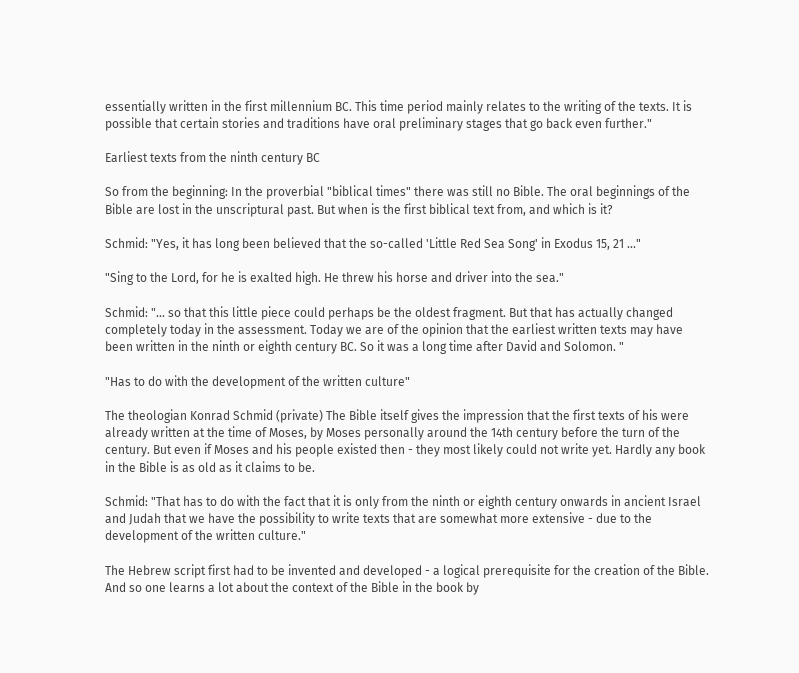essentially written in the first millennium BC. This time period mainly relates to the writing of the texts. It is possible that certain stories and traditions have oral preliminary stages that go back even further."

Earliest texts from the ninth century BC

So from the beginning: In the proverbial "biblical times" there was still no Bible. The oral beginnings of the Bible are lost in the unscriptural past. But when is the first biblical text from, and which is it?

Schmid: "Yes, it has long been believed that the so-called 'Little Red Sea Song' in Exodus 15, 21 ..."

"Sing to the Lord, for he is exalted high. He threw his horse and driver into the sea."

Schmid: "... so that this little piece could perhaps be the oldest fragment. But that has actually changed completely today in the assessment. Today we are of the opinion that the earliest written texts may have been written in the ninth or eighth century BC. So it was a long time after David and Solomon. "

"Has to do with the development of the written culture"

The theologian Konrad Schmid (private) The Bible itself gives the impression that the first texts of his were already written at the time of Moses, by Moses personally around the 14th century before the turn of the century. But even if Moses and his people existed then - they most likely could not write yet. Hardly any book in the Bible is as old as it claims to be.

Schmid: "That has to do with the fact that it is only from the ninth or eighth century onwards in ancient Israel and Judah that we have the possibility to write texts that are somewhat more extensive - due to the development of the written culture."

The Hebrew script first had to be invented and developed - a logical prerequisite for the creation of the Bible. And so one learns a lot about the context of the Bible in the book by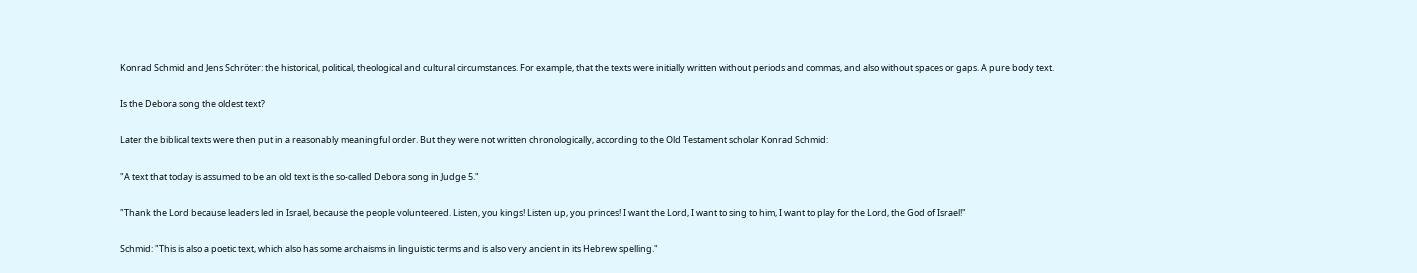Konrad Schmid and Jens Schröter: the historical, political, theological and cultural circumstances. For example, that the texts were initially written without periods and commas, and also without spaces or gaps. A pure body text.

Is the Debora song the oldest text?

Later the biblical texts were then put in a reasonably meaningful order. But they were not written chronologically, according to the Old Testament scholar Konrad Schmid:

"A text that today is assumed to be an old text is the so-called Debora song in Judge 5."

"Thank the Lord because leaders led in Israel, because the people volunteered. Listen, you kings! Listen up, you princes! I want the Lord, I want to sing to him, I want to play for the Lord, the God of Israel!"

Schmid: "This is also a poetic text, which also has some archaisms in linguistic terms and is also very ancient in its Hebrew spelling."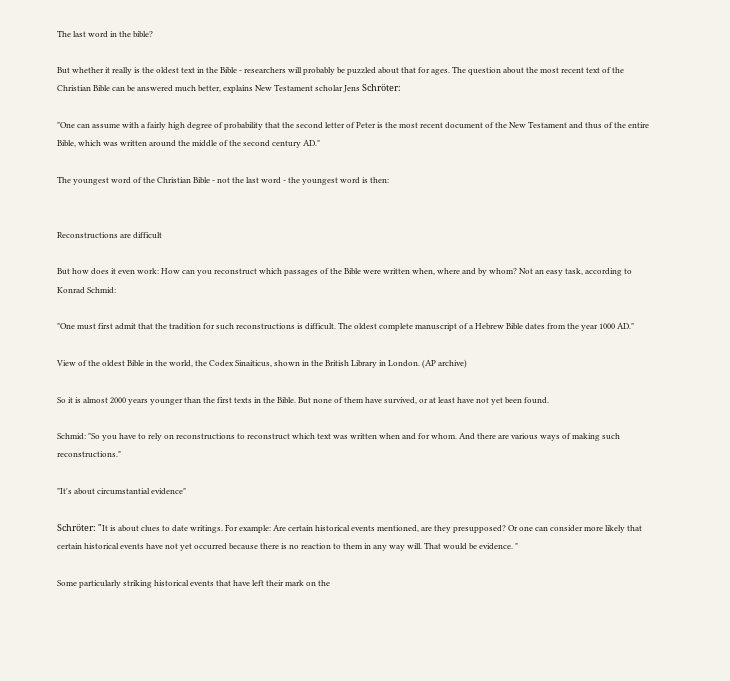The last word in the bible?

But whether it really is the oldest text in the Bible - researchers will probably be puzzled about that for ages. The question about the most recent text of the Christian Bible can be answered much better, explains New Testament scholar Jens Schröter:

"One can assume with a fairly high degree of probability that the second letter of Peter is the most recent document of the New Testament and thus of the entire Bible, which was written around the middle of the second century AD."

The youngest word of the Christian Bible - not the last word - the youngest word is then:


Reconstructions are difficult

But how does it even work: How can you reconstruct which passages of the Bible were written when, where and by whom? Not an easy task, according to Konrad Schmid:

"One must first admit that the tradition for such reconstructions is difficult. The oldest complete manuscript of a Hebrew Bible dates from the year 1000 AD."

View of the oldest Bible in the world, the Codex Sinaiticus, shown in the British Library in London. (AP archive)

So it is almost 2000 years younger than the first texts in the Bible. But none of them have survived, or at least have not yet been found.

Schmid: "So you have to rely on reconstructions to reconstruct which text was written when and for whom. And there are various ways of making such reconstructions."

"It's about circumstantial evidence"

Schröter: "It is about clues to date writings. For example: Are certain historical events mentioned, are they presupposed? Or one can consider more likely that certain historical events have not yet occurred because there is no reaction to them in any way will. That would be evidence. "

Some particularly striking historical events that have left their mark on the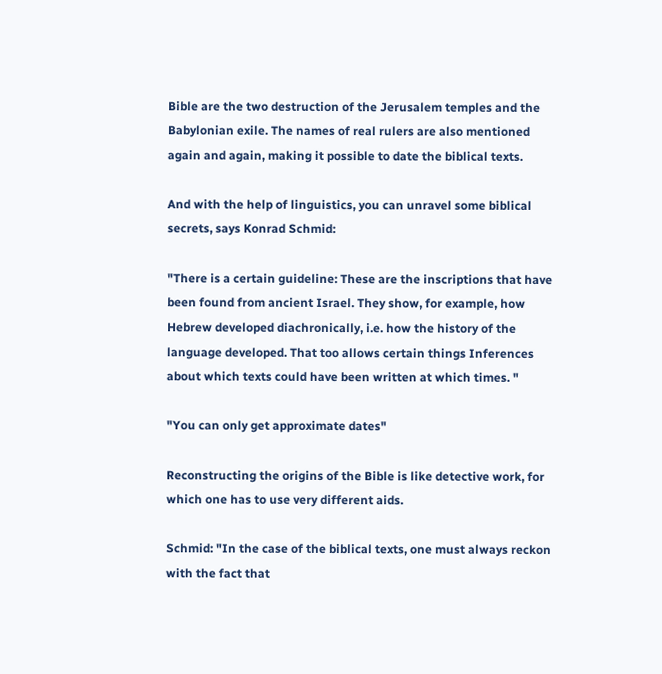Bible are the two destruction of the Jerusalem temples and the Babylonian exile. The names of real rulers are also mentioned again and again, making it possible to date the biblical texts.

And with the help of linguistics, you can unravel some biblical secrets, says Konrad Schmid:

"There is a certain guideline: These are the inscriptions that have been found from ancient Israel. They show, for example, how Hebrew developed diachronically, i.e. how the history of the language developed. That too allows certain things Inferences about which texts could have been written at which times. "

"You can only get approximate dates"

Reconstructing the origins of the Bible is like detective work, for which one has to use very different aids.

Schmid: "In the case of the biblical texts, one must always reckon with the fact that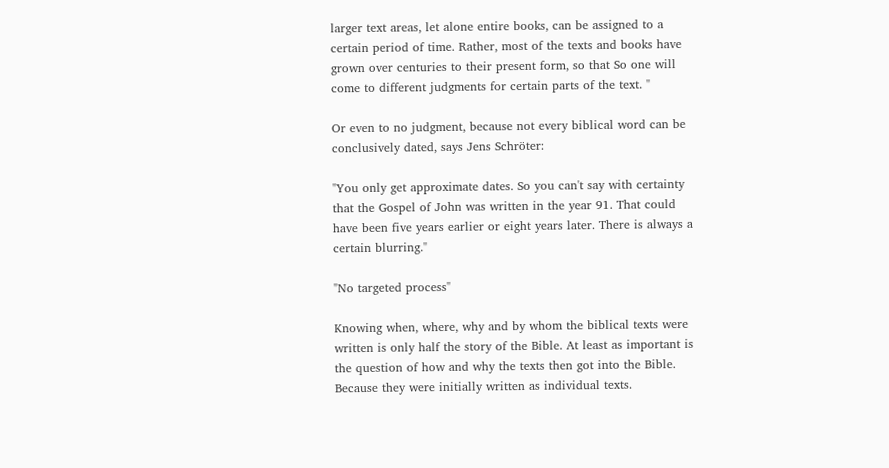larger text areas, let alone entire books, can be assigned to a certain period of time. Rather, most of the texts and books have grown over centuries to their present form, so that So one will come to different judgments for certain parts of the text. "

Or even to no judgment, because not every biblical word can be conclusively dated, says Jens Schröter:

"You only get approximate dates. So you can't say with certainty that the Gospel of John was written in the year 91. That could have been five years earlier or eight years later. There is always a certain blurring."

"No targeted process"

Knowing when, where, why and by whom the biblical texts were written is only half the story of the Bible. At least as important is the question of how and why the texts then got into the Bible. Because they were initially written as individual texts.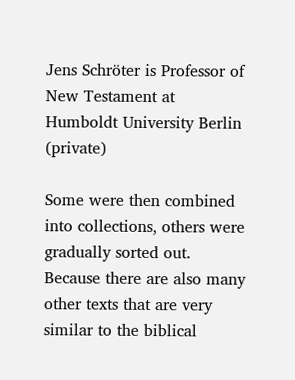Jens Schröter is Professor of New Testament at Humboldt University Berlin (private)

Some were then combined into collections, others were gradually sorted out. Because there are also many other texts that are very similar to the biblical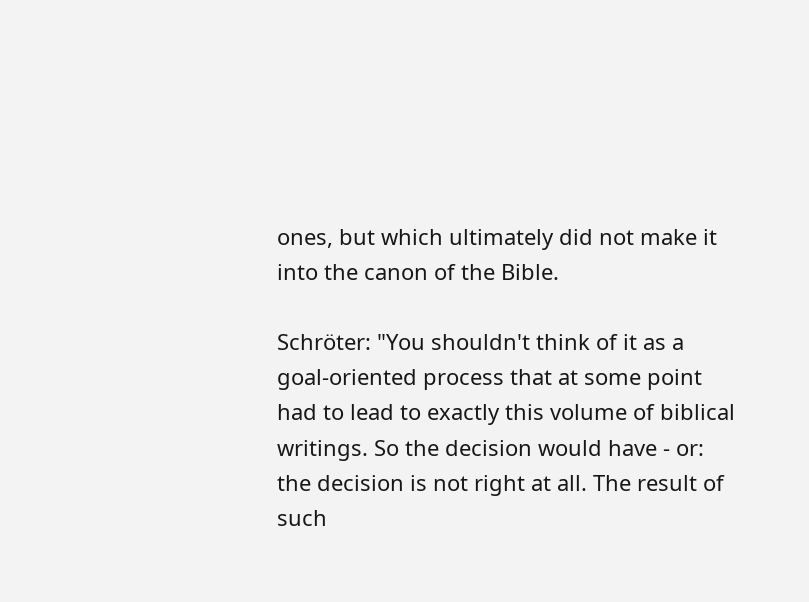ones, but which ultimately did not make it into the canon of the Bible.

Schröter: "You shouldn't think of it as a goal-oriented process that at some point had to lead to exactly this volume of biblical writings. So the decision would have - or: the decision is not right at all. The result of such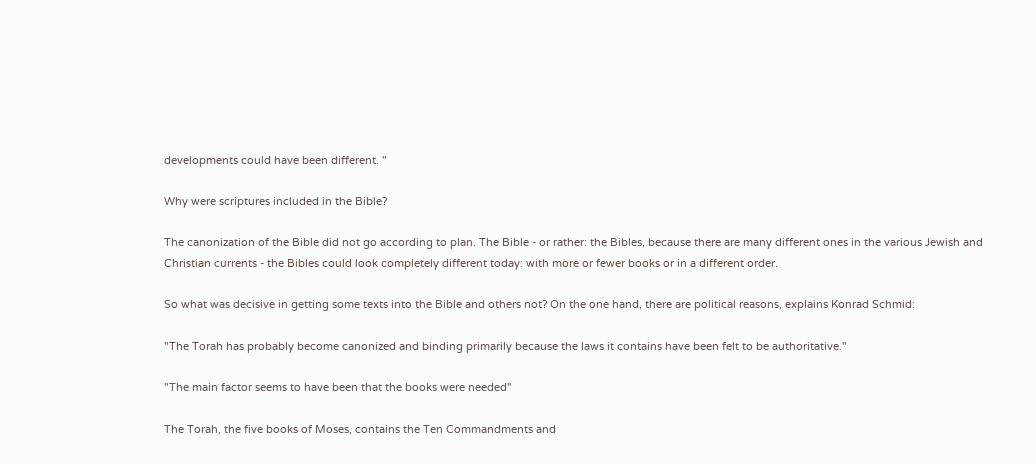developments could have been different. "

Why were scriptures included in the Bible?

The canonization of the Bible did not go according to plan. The Bible - or rather: the Bibles, because there are many different ones in the various Jewish and Christian currents - the Bibles could look completely different today: with more or fewer books or in a different order.

So what was decisive in getting some texts into the Bible and others not? On the one hand, there are political reasons, explains Konrad Schmid:

"The Torah has probably become canonized and binding primarily because the laws it contains have been felt to be authoritative."

"The main factor seems to have been that the books were needed"

The Torah, the five books of Moses, contains the Ten Commandments and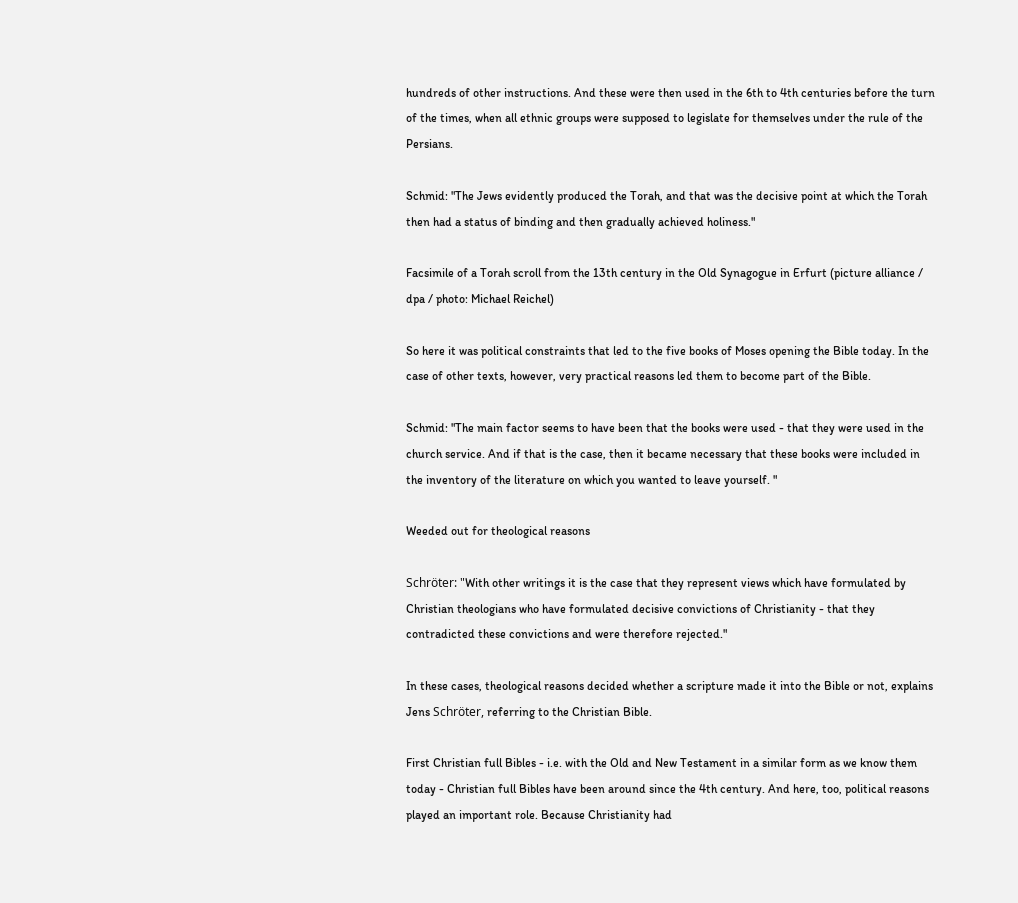hundreds of other instructions. And these were then used in the 6th to 4th centuries before the turn of the times, when all ethnic groups were supposed to legislate for themselves under the rule of the Persians.

Schmid: "The Jews evidently produced the Torah, and that was the decisive point at which the Torah then had a status of binding and then gradually achieved holiness."

Facsimile of a Torah scroll from the 13th century in the Old Synagogue in Erfurt (picture alliance / dpa / photo: Michael Reichel)

So here it was political constraints that led to the five books of Moses opening the Bible today. In the case of other texts, however, very practical reasons led them to become part of the Bible.

Schmid: "The main factor seems to have been that the books were used - that they were used in the church service. And if that is the case, then it became necessary that these books were included in the inventory of the literature on which you wanted to leave yourself. "

Weeded out for theological reasons

Schröter: "With other writings it is the case that they represent views which have formulated by Christian theologians who have formulated decisive convictions of Christianity - that they contradicted these convictions and were therefore rejected."

In these cases, theological reasons decided whether a scripture made it into the Bible or not, explains Jens Schröter, referring to the Christian Bible.

First Christian full Bibles - i.e. with the Old and New Testament in a similar form as we know them today - Christian full Bibles have been around since the 4th century. And here, too, political reasons played an important role. Because Christianity had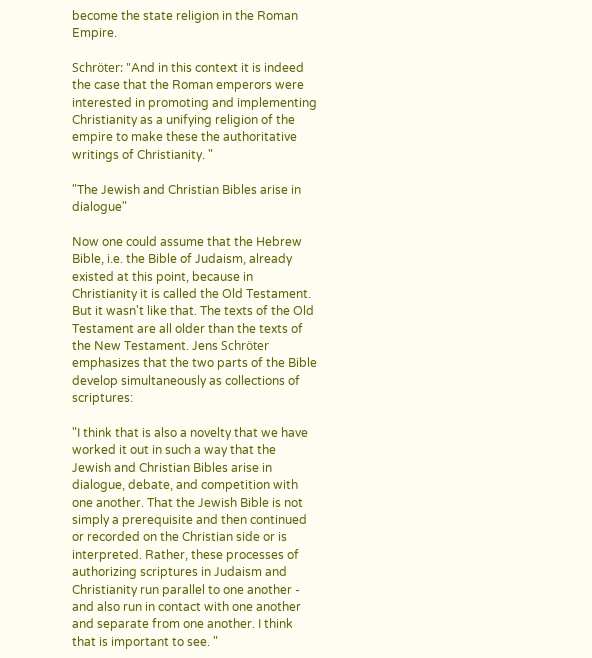become the state religion in the Roman Empire.

Schröter: "And in this context it is indeed the case that the Roman emperors were interested in promoting and implementing Christianity as a unifying religion of the empire to make these the authoritative writings of Christianity. "

"The Jewish and Christian Bibles arise in dialogue"

Now one could assume that the Hebrew Bible, i.e. the Bible of Judaism, already existed at this point, because in Christianity it is called the Old Testament. But it wasn't like that. The texts of the Old Testament are all older than the texts of the New Testament. Jens Schröter emphasizes that the two parts of the Bible develop simultaneously as collections of scriptures:

"I think that is also a novelty that we have worked it out in such a way that the Jewish and Christian Bibles arise in dialogue, debate, and competition with one another. That the Jewish Bible is not simply a prerequisite and then continued or recorded on the Christian side or is interpreted. Rather, these processes of authorizing scriptures in Judaism and Christianity run parallel to one another - and also run in contact with one another and separate from one another. I think that is important to see. "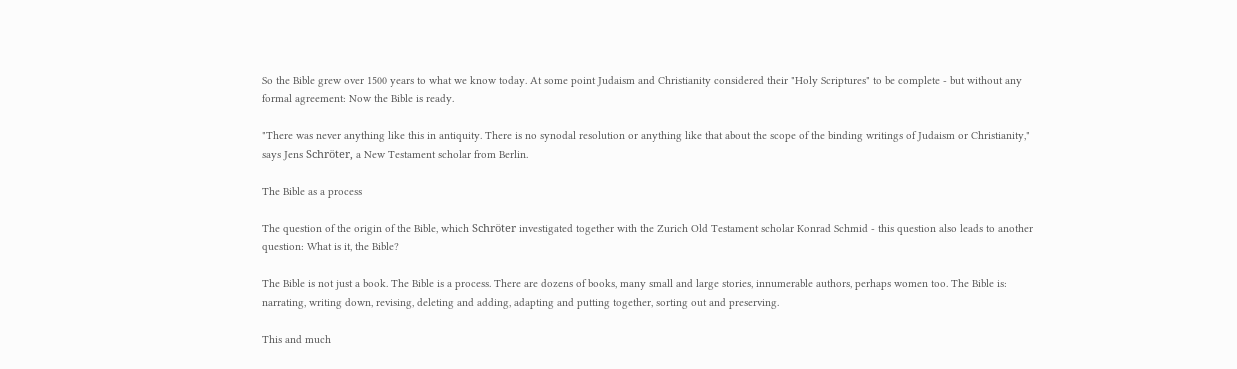So the Bible grew over 1500 years to what we know today. At some point Judaism and Christianity considered their "Holy Scriptures" to be complete - but without any formal agreement: Now the Bible is ready.

"There was never anything like this in antiquity. There is no synodal resolution or anything like that about the scope of the binding writings of Judaism or Christianity," says Jens Schröter, a New Testament scholar from Berlin.

The Bible as a process

The question of the origin of the Bible, which Schröter investigated together with the Zurich Old Testament scholar Konrad Schmid - this question also leads to another question: What is it, the Bible?

The Bible is not just a book. The Bible is a process. There are dozens of books, many small and large stories, innumerable authors, perhaps women too. The Bible is: narrating, writing down, revising, deleting and adding, adapting and putting together, sorting out and preserving.

This and much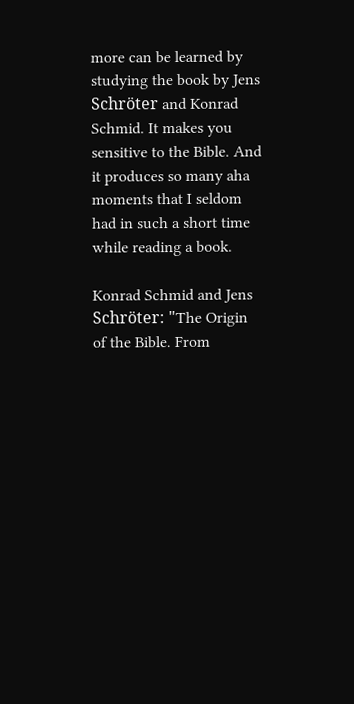more can be learned by studying the book by Jens Schröter and Konrad Schmid. It makes you sensitive to the Bible. And it produces so many aha moments that I seldom had in such a short time while reading a book.

Konrad Schmid and Jens Schröter: "The Origin of the Bible. From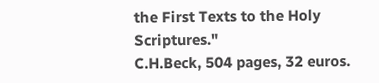the First Texts to the Holy Scriptures."
C.H.Beck, 504 pages, 32 euros.